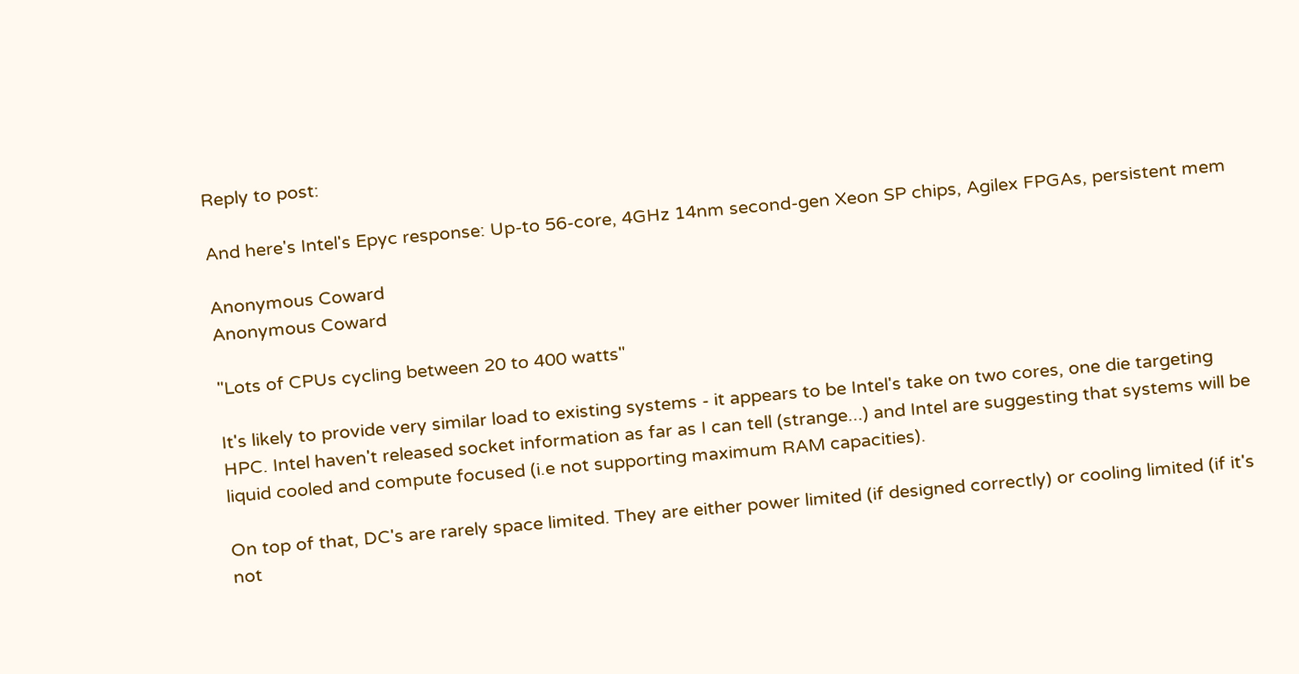Reply to post:

And here's Intel's Epyc response: Up-to 56-core, 4GHz 14nm second-gen Xeon SP chips, Agilex FPGAs, persistent mem

Anonymous Coward
Anonymous Coward

"Lots of CPUs cycling between 20 to 400 watts"

It's likely to provide very similar load to existing systems - it appears to be Intel's take on two cores, one die targeting HPC. Intel haven't released socket information as far as I can tell (strange...) and Intel are suggesting that systems will be liquid cooled and compute focused (i.e not supporting maximum RAM capacities).

On top of that, DC's are rarely space limited. They are either power limited (if designed correctly) or cooling limited (if it's not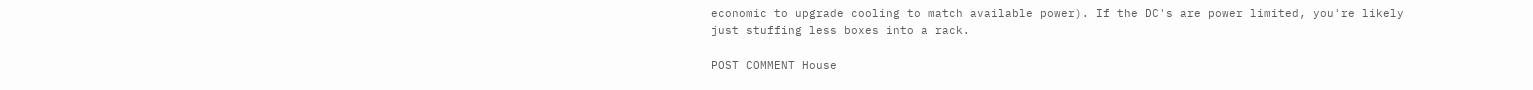economic to upgrade cooling to match available power). If the DC's are power limited, you're likely just stuffing less boxes into a rack.

POST COMMENT House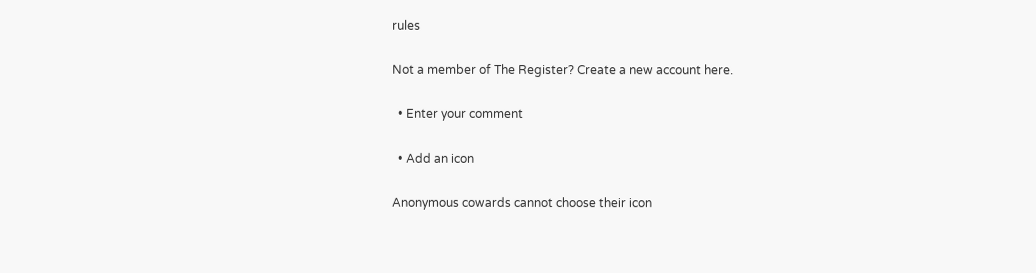rules

Not a member of The Register? Create a new account here.

  • Enter your comment

  • Add an icon

Anonymous cowards cannot choose their icon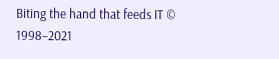Biting the hand that feeds IT © 1998–2021